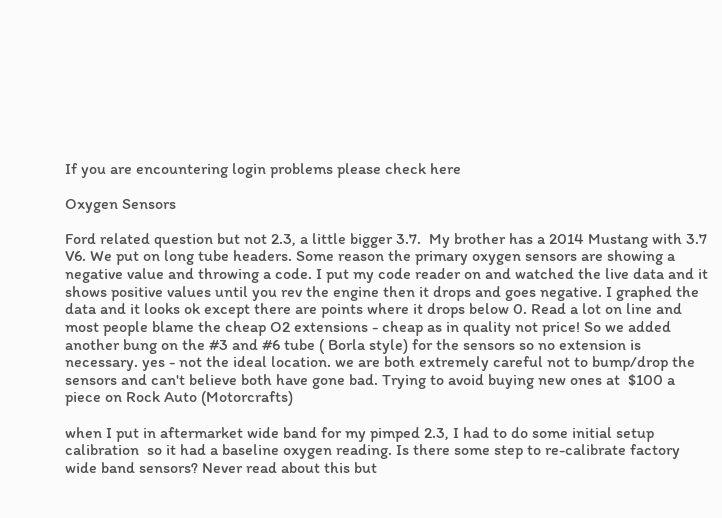If you are encountering login problems please check here

Oxygen Sensors

Ford related question but not 2.3, a little bigger 3.7.  My brother has a 2014 Mustang with 3.7 V6. We put on long tube headers. Some reason the primary oxygen sensors are showing a negative value and throwing a code. I put my code reader on and watched the live data and it shows positive values until you rev the engine then it drops and goes negative. I graphed the data and it looks ok except there are points where it drops below 0. Read a lot on line and most people blame the cheap O2 extensions - cheap as in quality not price! So we added another bung on the #3 and #6 tube ( Borla style) for the sensors so no extension is necessary. yes - not the ideal location. we are both extremely careful not to bump/drop the sensors and can't believe both have gone bad. Trying to avoid buying new ones at  $100 a piece on Rock Auto (Motorcrafts)

when I put in aftermarket wide band for my pimped 2.3, I had to do some initial setup calibration  so it had a baseline oxygen reading. Is there some step to re-calibrate factory wide band sensors? Never read about this but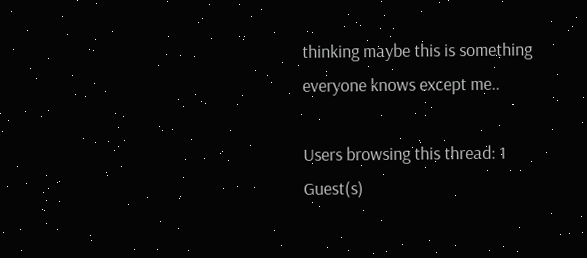thinking maybe this is something everyone knows except me..

Users browsing this thread: 1 Guest(s)